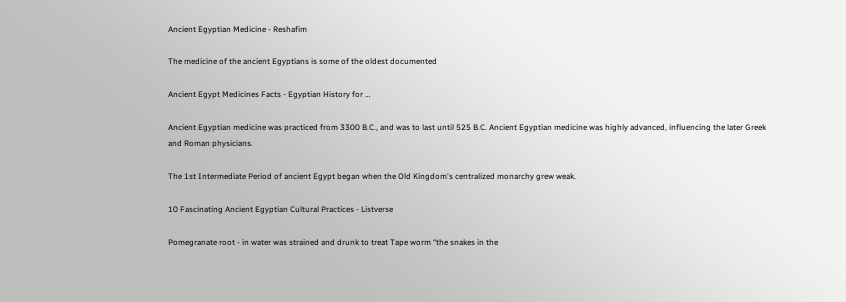Ancient Egyptian Medicine - Reshafim

The medicine of the ancient Egyptians is some of the oldest documented

Ancient Egypt Medicines Facts - Egyptian History for …

Ancient Egyptian medicine was practiced from 3300 B.C., and was to last until 525 B.C. Ancient Egyptian medicine was highly advanced, influencing the later Greek and Roman physicians.

The 1st Intermediate Period of ancient Egypt began when the Old Kingdom's centralized monarchy grew weak.

10 Fascinating Ancient Egyptian Cultural Practices - Listverse

Pomegranate root - in water was strained and drunk to treat Tape worm “the snakes in the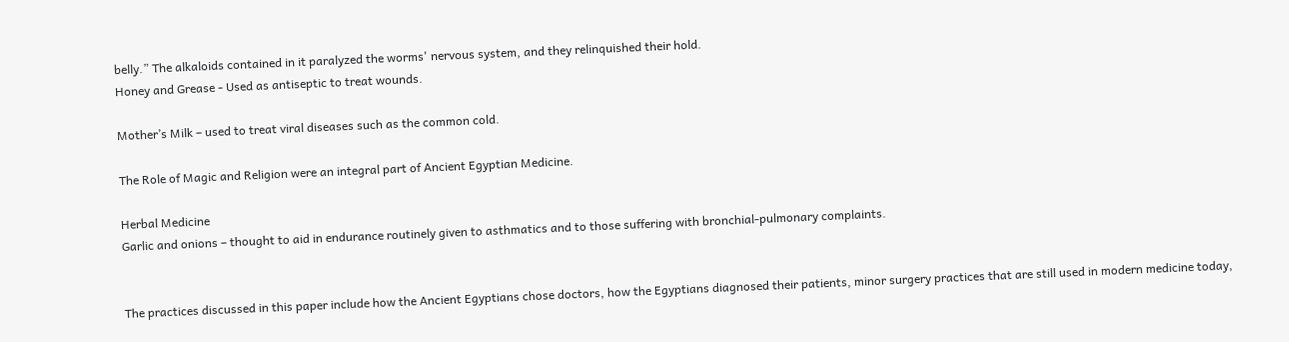belly.” The alkaloids contained in it paralyzed the worms' nervous system, and they relinquished their hold.
Honey and Grease - Used as antiseptic to treat wounds.

Mother’s Milk – used to treat viral diseases such as the common cold.

The Role of Magic and Religion were an integral part of Ancient Egyptian Medicine.

Herbal Medicine
Garlic and onions – thought to aid in endurance routinely given to asthmatics and to those suffering with bronchial-pulmonary complaints.


The practices discussed in this paper include how the Ancient Egyptians chose doctors, how the Egyptians diagnosed their patients, minor surgery practices that are still used in modern medicine today,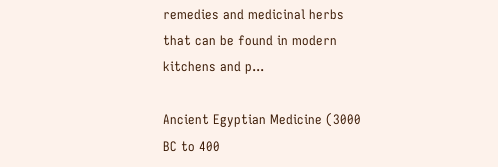remedies and medicinal herbs that can be found in modern kitchens and p...

Ancient Egyptian Medicine (3000 BC to 400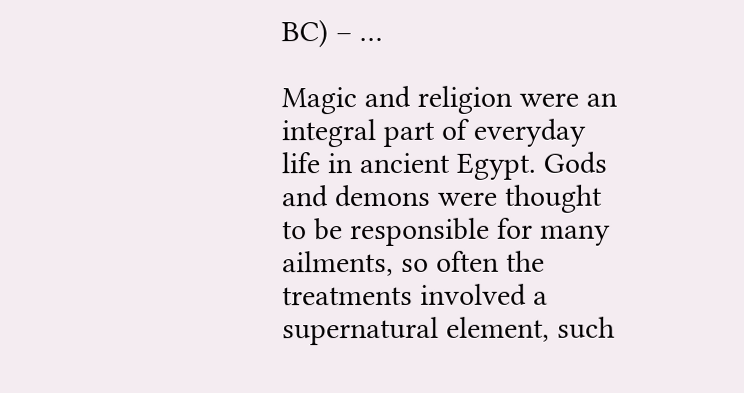BC) – …

Magic and religion were an integral part of everyday life in ancient Egypt. Gods and demons were thought to be responsible for many ailments, so often the treatments involved a supernatural element, such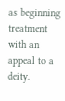as beginning treatment with an appeal to a deity.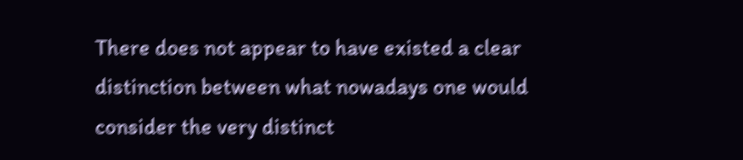There does not appear to have existed a clear distinction between what nowadays one would consider the very distinct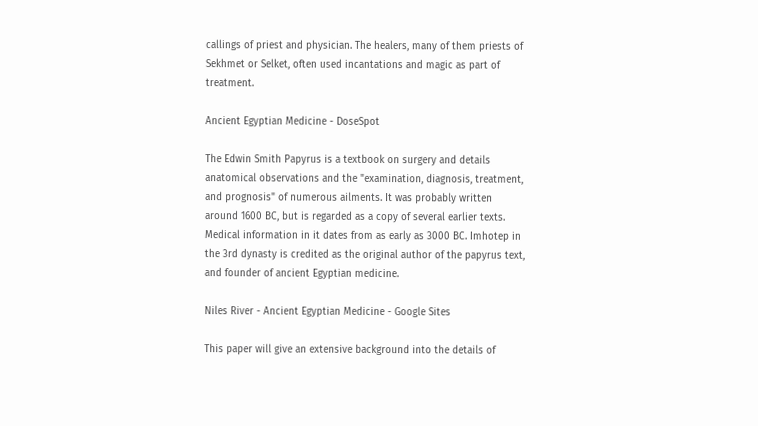callings of priest and physician. The healers, many of them priests of Sekhmet or Selket, often used incantations and magic as part of treatment.

Ancient Egyptian Medicine - DoseSpot

The Edwin Smith Papyrus is a textbook on surgery and details anatomical observations and the "examination, diagnosis, treatment, and prognosis" of numerous ailments. It was probably written around 1600 BC, but is regarded as a copy of several earlier texts. Medical information in it dates from as early as 3000 BC. Imhotep in the 3rd dynasty is credited as the original author of the papyrus text, and founder of ancient Egyptian medicine.

Niles River - Ancient Egyptian Medicine - Google Sites

This paper will give an extensive background into the details of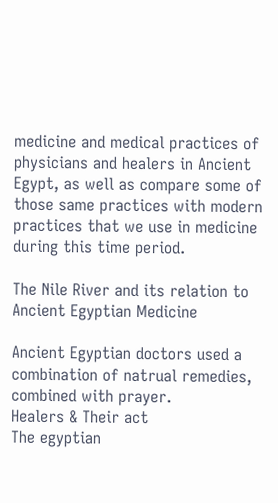medicine and medical practices of physicians and healers in Ancient Egypt, as well as compare some of those same practices with modern practices that we use in medicine during this time period.

The Nile River and its relation to Ancient Egyptian Medicine

Ancient Egyptian doctors used a combination of natrual remedies, combined with prayer.
Healers & Their act
The egyptian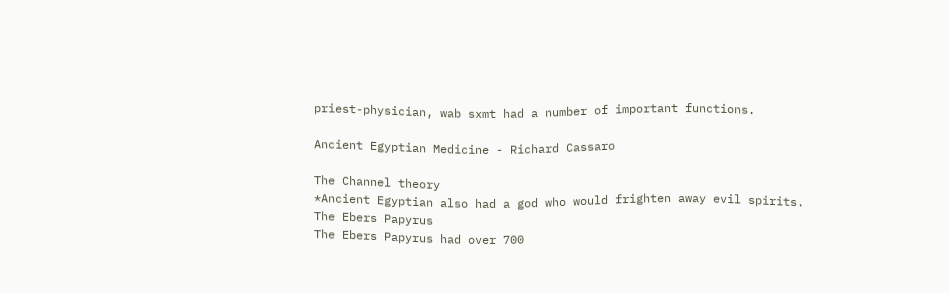priest-physician, wab sxmt had a number of important functions.

Ancient Egyptian Medicine - Richard Cassaro

The Channel theory
*Ancient Egyptian also had a god who would frighten away evil spirits.
The Ebers Papyrus
The Ebers Papyrus had over 700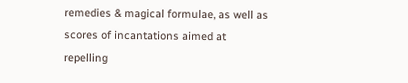remedies & magical formulae, as well as scores of incantations aimed at repelling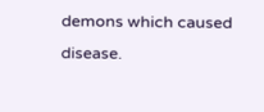demons which caused disease.